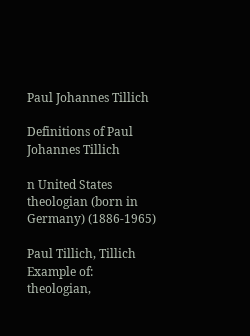Paul Johannes Tillich

Definitions of Paul Johannes Tillich

n United States theologian (born in Germany) (1886-1965)

Paul Tillich, Tillich
Example of:
theologian,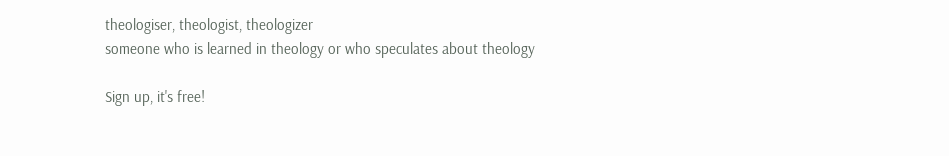theologiser, theologist, theologizer
someone who is learned in theology or who speculates about theology

Sign up, it's free!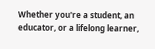Whether you're a student, an educator, or a lifelong learner,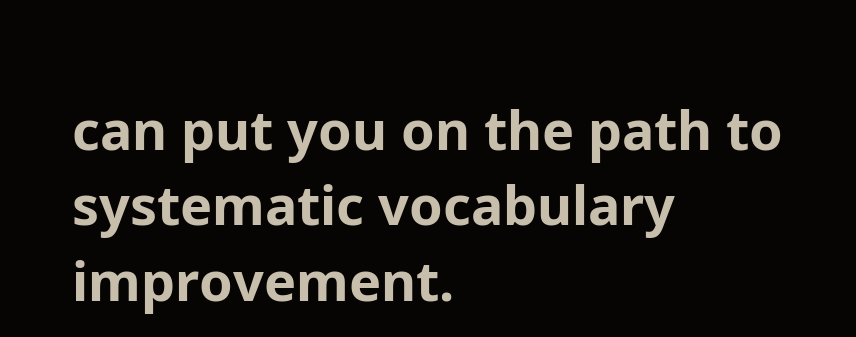can put you on the path to systematic vocabulary improvement.